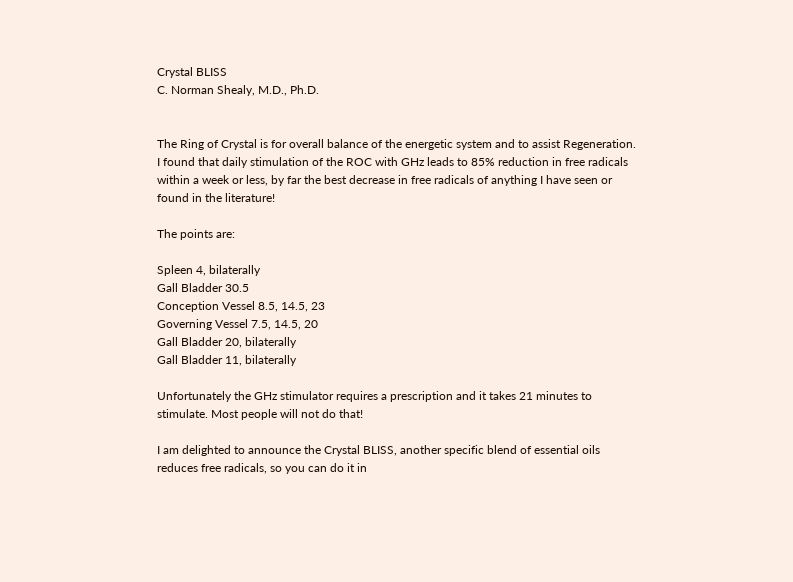Crystal BLISS
C. Norman Shealy, M.D., Ph.D.


The Ring of Crystal is for overall balance of the energetic system and to assist Regeneration. I found that daily stimulation of the ROC with GHz leads to 85% reduction in free radicals within a week or less, by far the best decrease in free radicals of anything I have seen or found in the literature!

The points are:

Spleen 4, bilaterally
Gall Bladder 30.5
Conception Vessel 8.5, 14.5, 23
Governing Vessel 7.5, 14.5, 20
Gall Bladder 20, bilaterally
Gall Bladder 11, bilaterally

Unfortunately the GHz stimulator requires a prescription and it takes 21 minutes to stimulate. Most people will not do that!

I am delighted to announce the Crystal BLISS, another specific blend of essential oils reduces free radicals, so you can do it in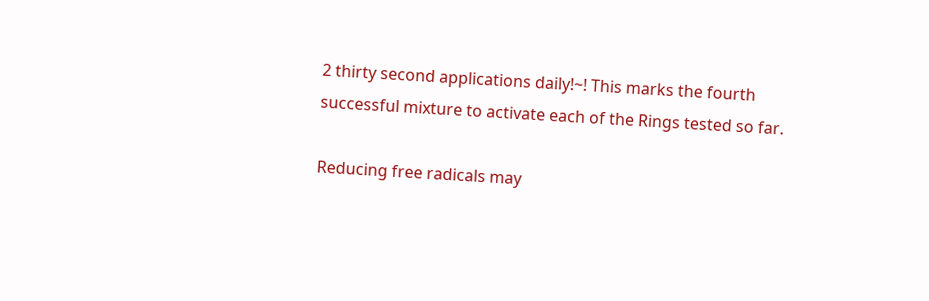2 thirty second applications daily!~! This marks the fourth successful mixture to activate each of the Rings tested so far.

Reducing free radicals may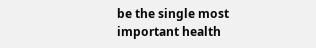be the single most important health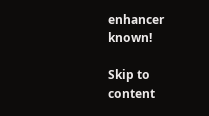enhancer known!

Skip to content